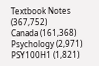Textbook Notes (367,752)
Canada (161,368)
Psychology (2,971)
PSY100H1 (1,821)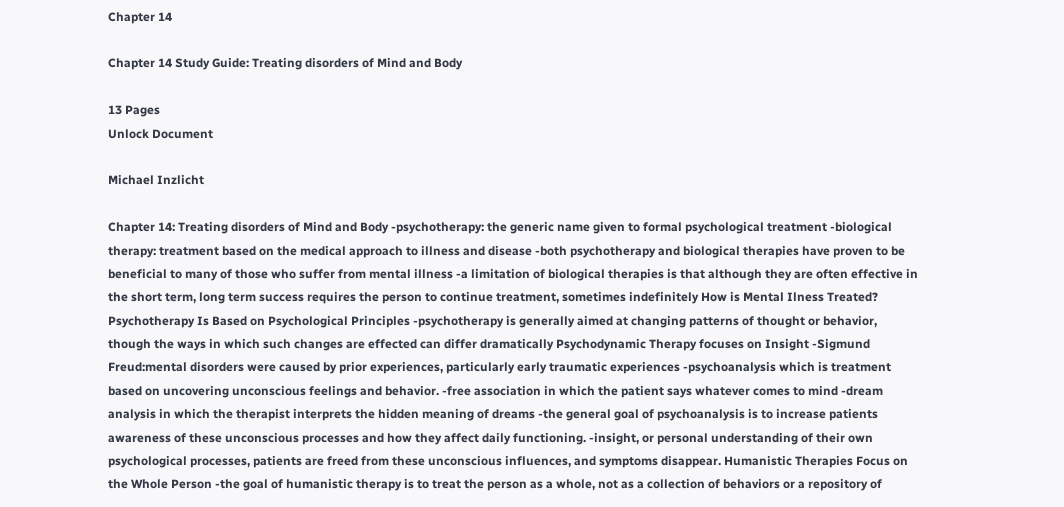Chapter 14

Chapter 14 Study Guide: Treating disorders of Mind and Body

13 Pages
Unlock Document

Michael Inzlicht

Chapter 14: Treating disorders of Mind and Body -psychotherapy: the generic name given to formal psychological treatment -biological therapy: treatment based on the medical approach to illness and disease -both psychotherapy and biological therapies have proven to be beneficial to many of those who suffer from mental illness -a limitation of biological therapies is that although they are often effective in the short term, long term success requires the person to continue treatment, sometimes indefinitely How is Mental Ilness Treated? Psychotherapy Is Based on Psychological Principles -psychotherapy is generally aimed at changing patterns of thought or behavior, though the ways in which such changes are effected can differ dramatically Psychodynamic Therapy focuses on Insight -Sigmund Freud:mental disorders were caused by prior experiences, particularly early traumatic experiences -psychoanalysis which is treatment based on uncovering unconscious feelings and behavior. -free association in which the patient says whatever comes to mind -dream analysis in which the therapist interprets the hidden meaning of dreams -the general goal of psychoanalysis is to increase patients awareness of these unconscious processes and how they affect daily functioning. -insight, or personal understanding of their own psychological processes, patients are freed from these unconscious influences, and symptoms disappear. Humanistic Therapies Focus on the Whole Person -the goal of humanistic therapy is to treat the person as a whole, not as a collection of behaviors or a repository of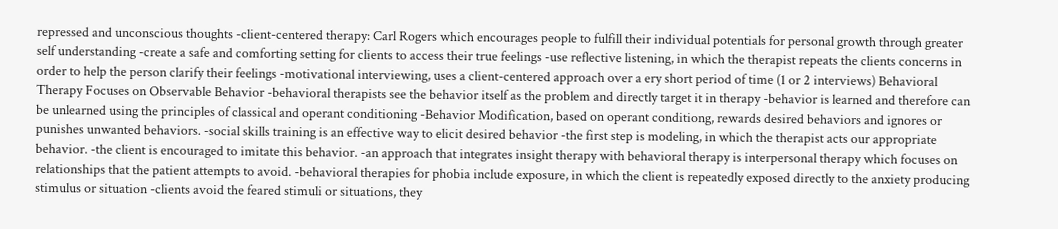repressed and unconscious thoughts -client-centered therapy: Carl Rogers which encourages people to fulfill their individual potentials for personal growth through greater self understanding -create a safe and comforting setting for clients to access their true feelings -use reflective listening, in which the therapist repeats the clients concerns in order to help the person clarify their feelings -motivational interviewing, uses a client-centered approach over a ery short period of time (1 or 2 interviews) Behavioral Therapy Focuses on Observable Behavior -behavioral therapists see the behavior itself as the problem and directly target it in therapy -behavior is learned and therefore can be unlearned using the principles of classical and operant conditioning -Behavior Modification, based on operant conditiong, rewards desired behaviors and ignores or punishes unwanted behaviors. -social skills training is an effective way to elicit desired behavior -the first step is modeling, in which the therapist acts our appropriate behavior. -the client is encouraged to imitate this behavior. -an approach that integrates insight therapy with behavioral therapy is interpersonal therapy which focuses on relationships that the patient attempts to avoid. -behavioral therapies for phobia include exposure, in which the client is repeatedly exposed directly to the anxiety producing stimulus or situation -clients avoid the feared stimuli or situations, they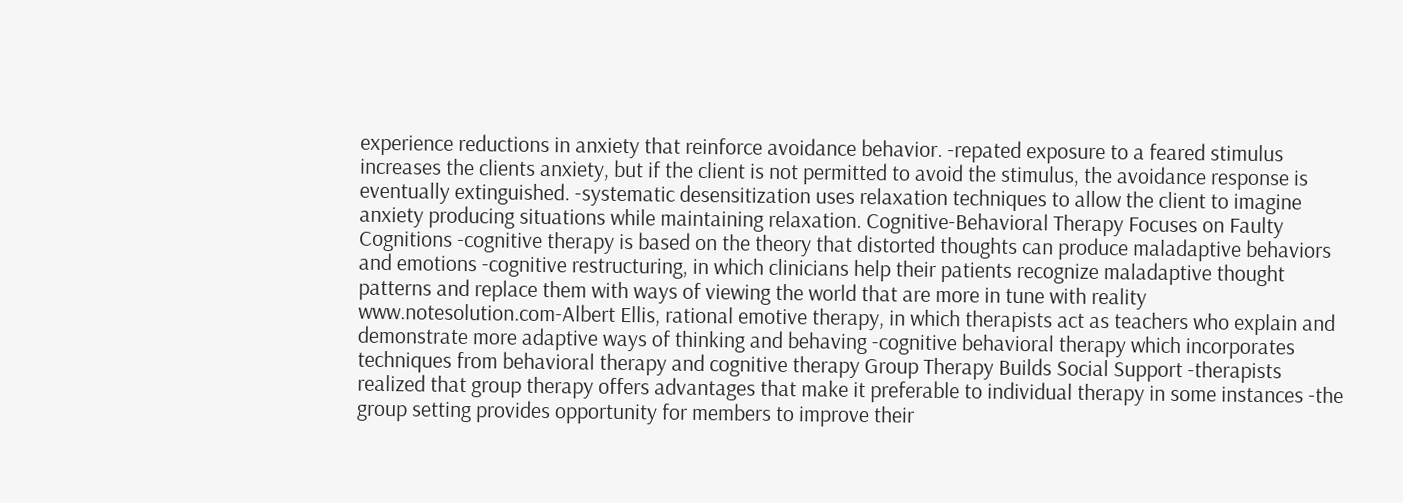experience reductions in anxiety that reinforce avoidance behavior. -repated exposure to a feared stimulus increases the clients anxiety, but if the client is not permitted to avoid the stimulus, the avoidance response is eventually extinguished. -systematic desensitization uses relaxation techniques to allow the client to imagine anxiety producing situations while maintaining relaxation. Cognitive-Behavioral Therapy Focuses on Faulty Cognitions -cognitive therapy is based on the theory that distorted thoughts can produce maladaptive behaviors and emotions -cognitive restructuring, in which clinicians help their patients recognize maladaptive thought patterns and replace them with ways of viewing the world that are more in tune with reality www.notesolution.com-Albert Ellis, rational emotive therapy, in which therapists act as teachers who explain and demonstrate more adaptive ways of thinking and behaving -cognitive behavioral therapy which incorporates techniques from behavioral therapy and cognitive therapy Group Therapy Builds Social Support -therapists realized that group therapy offers advantages that make it preferable to individual therapy in some instances -the group setting provides opportunity for members to improve their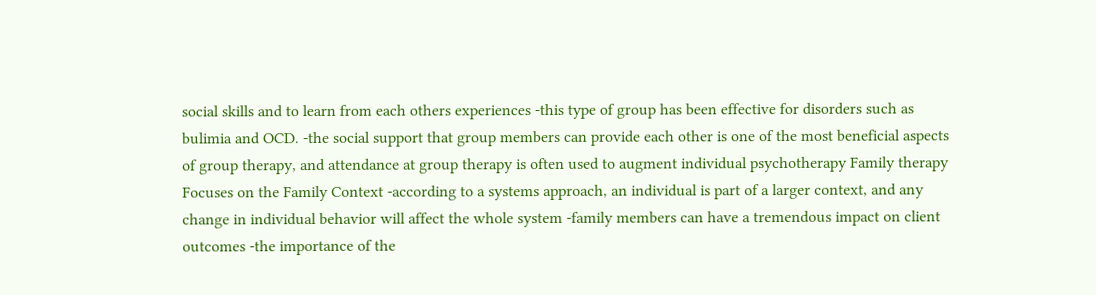social skills and to learn from each others experiences -this type of group has been effective for disorders such as bulimia and OCD. -the social support that group members can provide each other is one of the most beneficial aspects of group therapy, and attendance at group therapy is often used to augment individual psychotherapy Family therapy Focuses on the Family Context -according to a systems approach, an individual is part of a larger context, and any change in individual behavior will affect the whole system -family members can have a tremendous impact on client outcomes -the importance of the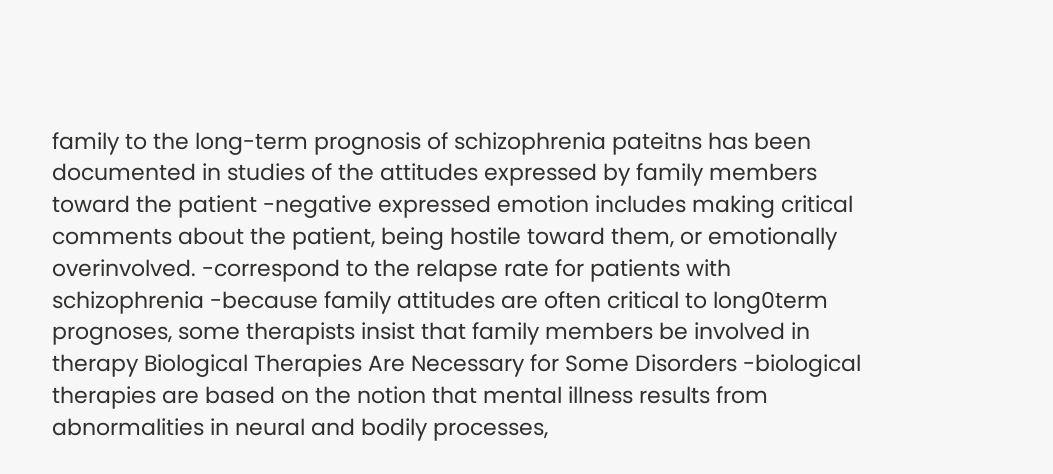family to the long-term prognosis of schizophrenia pateitns has been documented in studies of the attitudes expressed by family members toward the patient -negative expressed emotion includes making critical comments about the patient, being hostile toward them, or emotionally overinvolved. -correspond to the relapse rate for patients with schizophrenia -because family attitudes are often critical to long0term prognoses, some therapists insist that family members be involved in therapy Biological Therapies Are Necessary for Some Disorders -biological therapies are based on the notion that mental illness results from abnormalities in neural and bodily processes,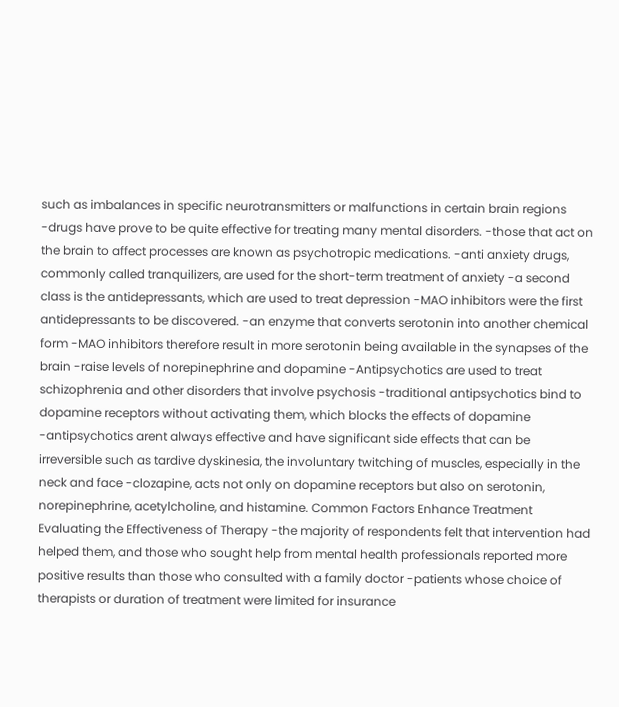such as imbalances in specific neurotransmitters or malfunctions in certain brain regions -drugs have prove to be quite effective for treating many mental disorders. -those that act on the brain to affect processes are known as psychotropic medications. -anti anxiety drugs, commonly called tranquilizers, are used for the short-term treatment of anxiety -a second class is the antidepressants, which are used to treat depression -MAO inhibitors were the first antidepressants to be discovered. -an enzyme that converts serotonin into another chemical form -MAO inhibitors therefore result in more serotonin being available in the synapses of the brain -raise levels of norepinephrine and dopamine -Antipsychotics are used to treat schizophrenia and other disorders that involve psychosis -traditional antipsychotics bind to dopamine receptors without activating them, which blocks the effects of dopamine -antipsychotics arent always effective and have significant side effects that can be irreversible such as tardive dyskinesia, the involuntary twitching of muscles, especially in the neck and face -clozapine, acts not only on dopamine receptors but also on serotonin, norepinephrine, acetylcholine, and histamine. Common Factors Enhance Treatment Evaluating the Effectiveness of Therapy -the majority of respondents felt that intervention had helped them, and those who sought help from mental health professionals reported more positive results than those who consulted with a family doctor -patients whose choice of therapists or duration of treatment were limited for insurance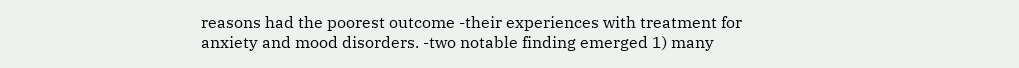reasons had the poorest outcome -their experiences with treatment for anxiety and mood disorders. -two notable finding emerged 1) many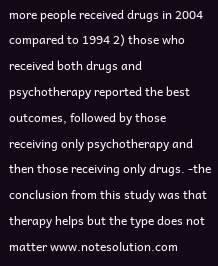more people received drugs in 2004 compared to 1994 2) those who received both drugs and psychotherapy reported the best outcomes, followed by those receiving only psychotherapy and then those receiving only drugs. -the conclusion from this study was that therapy helps but the type does not matter www.notesolution.com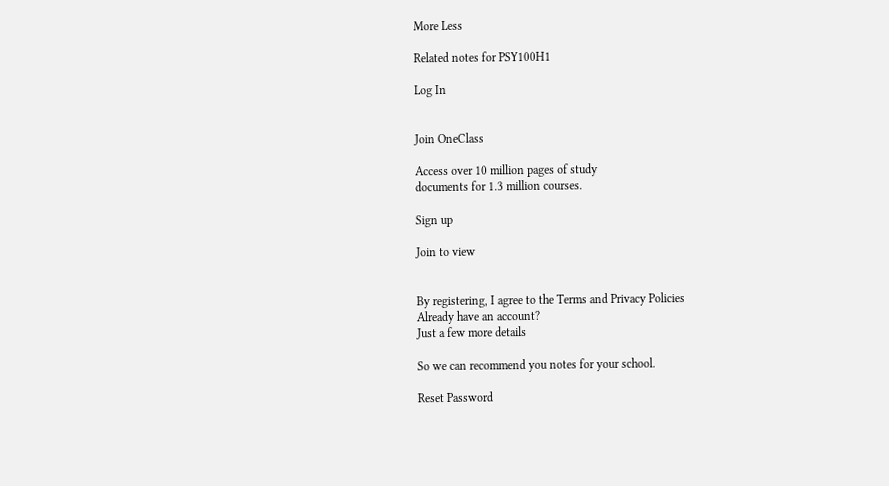More Less

Related notes for PSY100H1

Log In


Join OneClass

Access over 10 million pages of study
documents for 1.3 million courses.

Sign up

Join to view


By registering, I agree to the Terms and Privacy Policies
Already have an account?
Just a few more details

So we can recommend you notes for your school.

Reset Password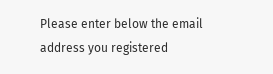Please enter below the email address you registered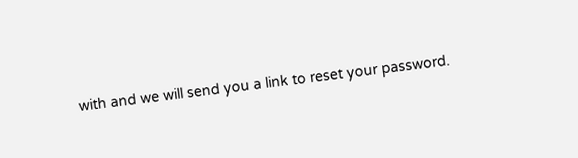with and we will send you a link to reset your password.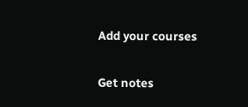Add your courses

Get notes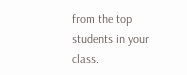from the top students in your class.